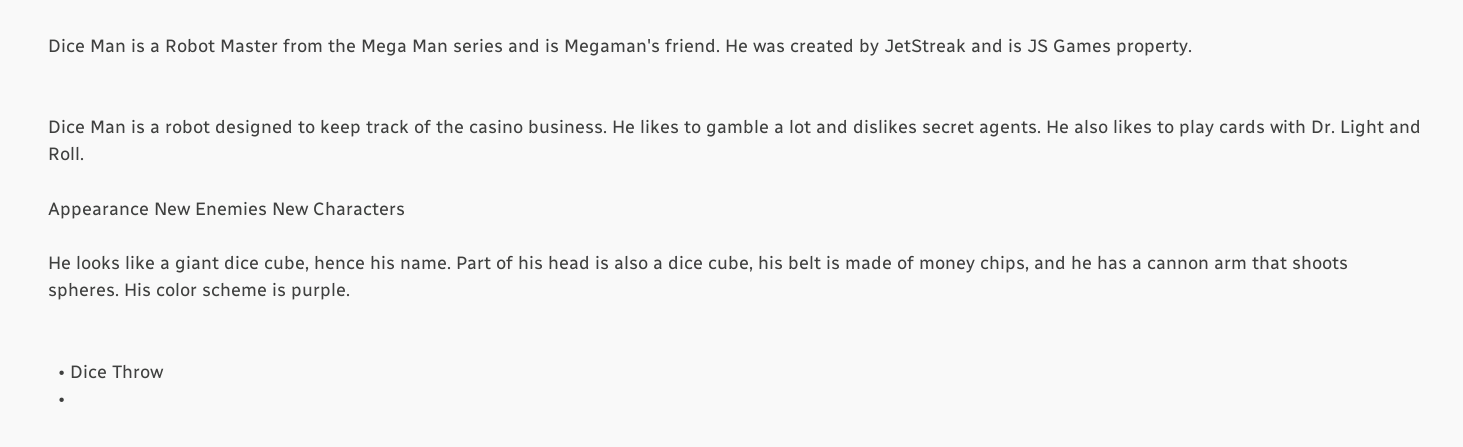Dice Man is a Robot Master from the Mega Man series and is Megaman's friend. He was created by JetStreak and is JS Games property.


Dice Man is a robot designed to keep track of the casino business. He likes to gamble a lot and dislikes secret agents. He also likes to play cards with Dr. Light and Roll.

Appearance New Enemies New Characters

He looks like a giant dice cube, hence his name. Part of his head is also a dice cube, his belt is made of money chips, and he has a cannon arm that shoots spheres. His color scheme is purple.


  • Dice Throw
  •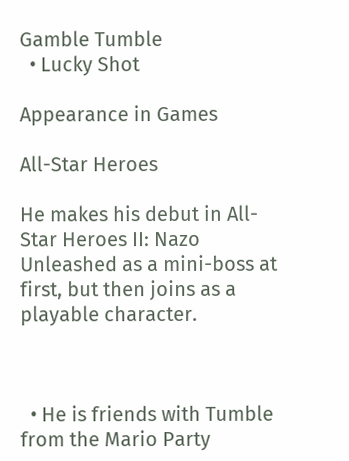Gamble Tumble
  • Lucky Shot

Appearance in Games

All-Star Heroes

He makes his debut in All-Star Heroes II: Nazo Unleashed as a mini-boss at first, but then joins as a playable character.



  • He is friends with Tumble from the Mario Party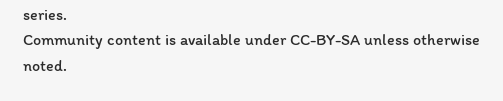series.
Community content is available under CC-BY-SA unless otherwise noted.